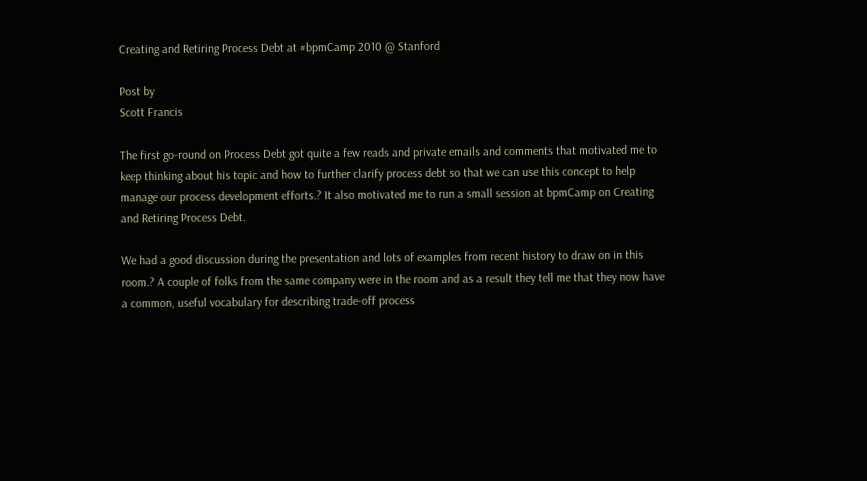Creating and Retiring Process Debt at #bpmCamp 2010 @ Stanford

Post by
Scott Francis

The first go-round on Process Debt got quite a few reads and private emails and comments that motivated me to keep thinking about his topic and how to further clarify process debt so that we can use this concept to help manage our process development efforts.? It also motivated me to run a small session at bpmCamp on Creating and Retiring Process Debt.

We had a good discussion during the presentation and lots of examples from recent history to draw on in this room.? A couple of folks from the same company were in the room and as a result they tell me that they now have a common, useful vocabulary for describing trade-off process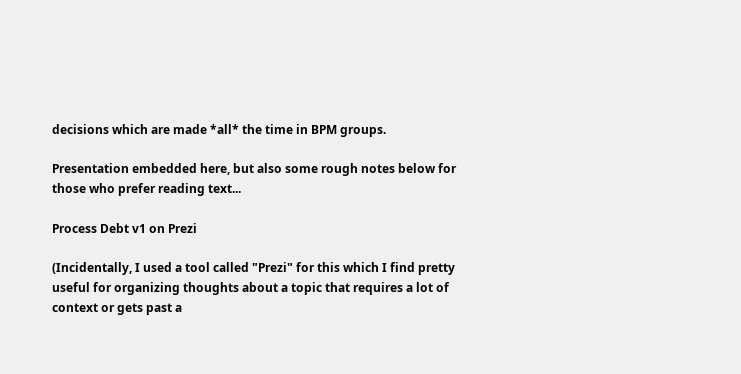decisions which are made *all* the time in BPM groups.

Presentation embedded here, but also some rough notes below for those who prefer reading text...

Process Debt v1 on Prezi

(Incidentally, I used a tool called "Prezi" for this which I find pretty useful for organizing thoughts about a topic that requires a lot of context or gets past a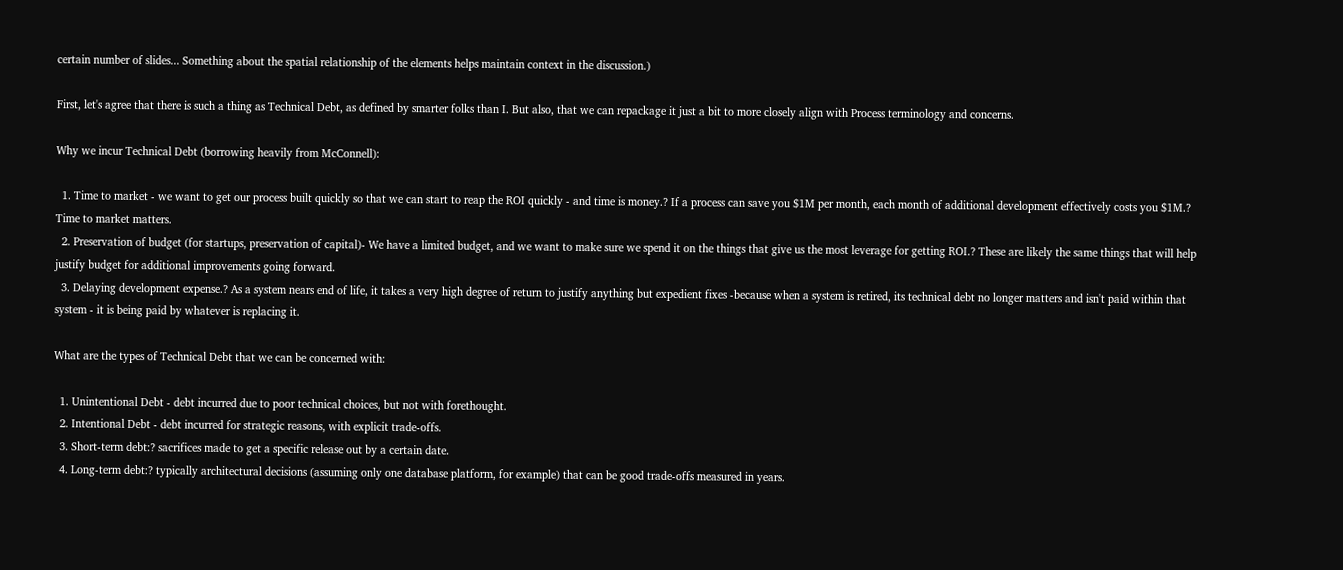certain number of slides... Something about the spatial relationship of the elements helps maintain context in the discussion.)

First, let's agree that there is such a thing as Technical Debt, as defined by smarter folks than I. But also, that we can repackage it just a bit to more closely align with Process terminology and concerns.

Why we incur Technical Debt (borrowing heavily from McConnell):

  1. Time to market - we want to get our process built quickly so that we can start to reap the ROI quickly - and time is money.? If a process can save you $1M per month, each month of additional development effectively costs you $1M.? Time to market matters.
  2. Preservation of budget (for startups, preservation of capital)- We have a limited budget, and we want to make sure we spend it on the things that give us the most leverage for getting ROI.? These are likely the same things that will help justify budget for additional improvements going forward.
  3. Delaying development expense.? As a system nears end of life, it takes a very high degree of return to justify anything but expedient fixes -because when a system is retired, its technical debt no longer matters and isn't paid within that system - it is being paid by whatever is replacing it.

What are the types of Technical Debt that we can be concerned with:

  1. Unintentional Debt - debt incurred due to poor technical choices, but not with forethought.
  2. Intentional Debt - debt incurred for strategic reasons, with explicit trade-offs.
  3. Short-term debt:? sacrifices made to get a specific release out by a certain date.
  4. Long-term debt:? typically architectural decisions (assuming only one database platform, for example) that can be good trade-offs measured in years.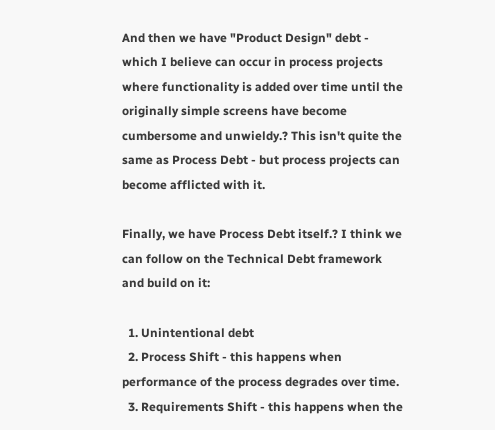And then we have "Product Design" debt - which I believe can occur in process projects where functionality is added over time until the originally simple screens have become cumbersome and unwieldy.? This isn't quite the same as Process Debt - but process projects can become afflicted with it.

Finally, we have Process Debt itself.? I think we can follow on the Technical Debt framework and build on it:

  1. Unintentional debt
  2. Process Shift - this happens when performance of the process degrades over time.
  3. Requirements Shift - this happens when the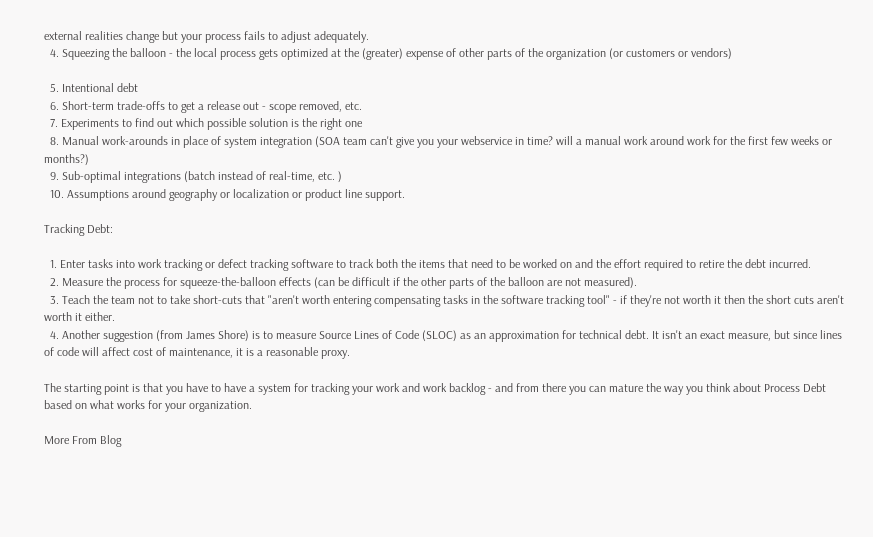external realities change but your process fails to adjust adequately.
  4. Squeezing the balloon - the local process gets optimized at the (greater) expense of other parts of the organization (or customers or vendors)

  5. Intentional debt
  6. Short-term trade-offs to get a release out - scope removed, etc.
  7. Experiments to find out which possible solution is the right one
  8. Manual work-arounds in place of system integration (SOA team can't give you your webservice in time? will a manual work around work for the first few weeks or months?)
  9. Sub-optimal integrations (batch instead of real-time, etc. )
  10. Assumptions around geography or localization or product line support.

Tracking Debt:

  1. Enter tasks into work tracking or defect tracking software to track both the items that need to be worked on and the effort required to retire the debt incurred.
  2. Measure the process for squeeze-the-balloon effects (can be difficult if the other parts of the balloon are not measured).
  3. Teach the team not to take short-cuts that "aren't worth entering compensating tasks in the software tracking tool" - if they're not worth it then the short cuts aren't worth it either.
  4. Another suggestion (from James Shore) is to measure Source Lines of Code (SLOC) as an approximation for technical debt. It isn't an exact measure, but since lines of code will affect cost of maintenance, it is a reasonable proxy.

The starting point is that you have to have a system for tracking your work and work backlog - and from there you can mature the way you think about Process Debt based on what works for your organization.

More From Blog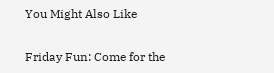You Might Also Like

Friday Fun: Come for the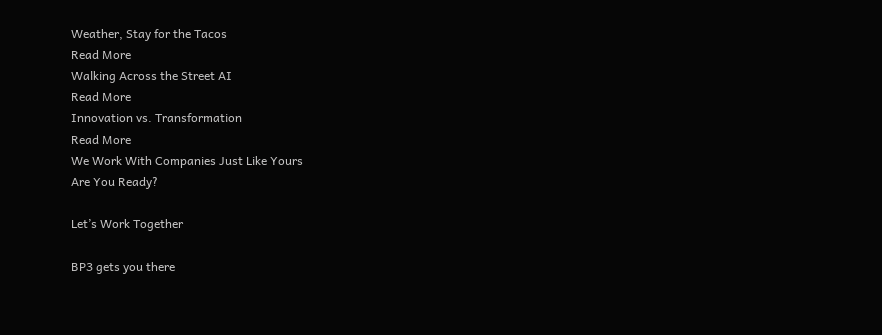Weather, Stay for the Tacos
Read More
Walking Across the Street AI
Read More
Innovation vs. Transformation
Read More
We Work With Companies Just Like Yours
Are You Ready?

Let’s Work Together

BP3 gets you there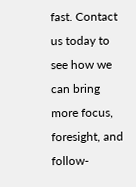fast. Contact us today to see how we can bring more focus, foresight, and follow-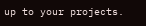up to your projects.